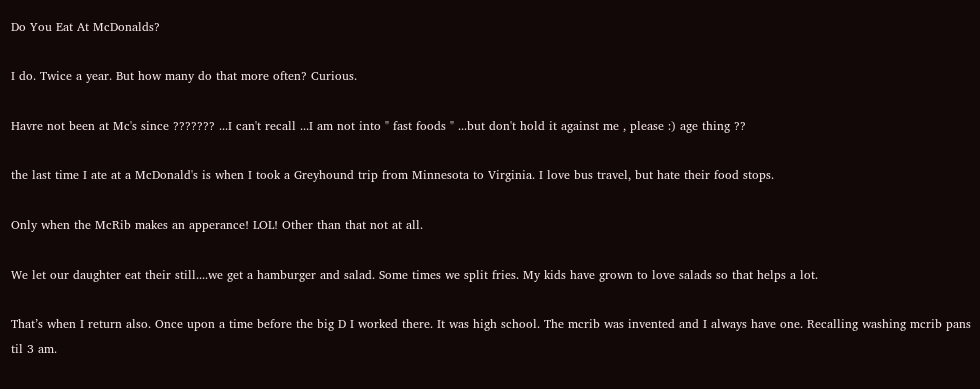Do You Eat At McDonalds?

I do. Twice a year. But how many do that more often? Curious.

Havre not been at Mc's since ??????? ...I can't recall ...I am not into " fast foods " ...but don't hold it against me , please :) age thing ??

the last time I ate at a McDonald's is when I took a Greyhound trip from Minnesota to Virginia. I love bus travel, but hate their food stops.

Only when the McRib makes an apperance! LOL! Other than that not at all.

We let our daughter eat their still....we get a hamburger and salad. Some times we split fries. My kids have grown to love salads so that helps a lot.

That’s when I return also. Once upon a time before the big D I worked there. It was high school. The mcrib was invented and I always have one. Recalling washing mcrib pans til 3 am.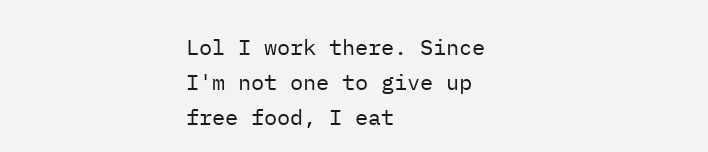Lol I work there. Since I'm not one to give up free food, I eat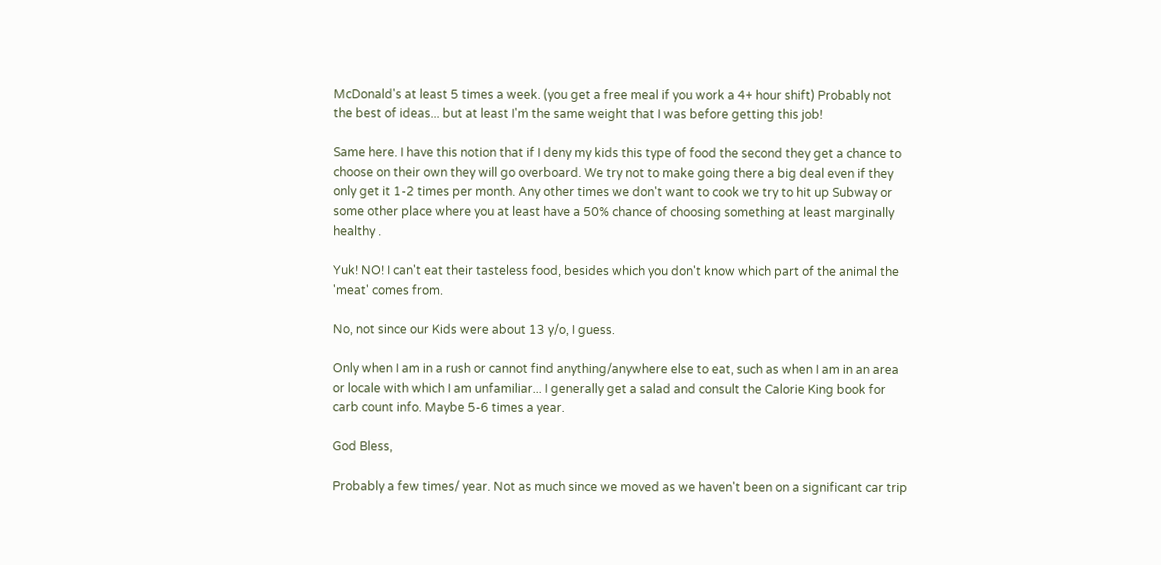McDonald's at least 5 times a week. (you get a free meal if you work a 4+ hour shift) Probably not the best of ideas... but at least I'm the same weight that I was before getting this job!

Same here. I have this notion that if I deny my kids this type of food the second they get a chance to choose on their own they will go overboard. We try not to make going there a big deal even if they only get it 1-2 times per month. Any other times we don't want to cook we try to hit up Subway or some other place where you at least have a 50% chance of choosing something at least marginally healthy .

Yuk! NO! I can't eat their tasteless food, besides which you don't know which part of the animal the 'meat' comes from.

No, not since our Kids were about 13 y/o, I guess.

Only when I am in a rush or cannot find anything/anywhere else to eat, such as when I am in an area or locale with which I am unfamiliar... I generally get a salad and consult the Calorie King book for carb count info. Maybe 5-6 times a year.

God Bless,

Probably a few times/ year. Not as much since we moved as we haven't been on a significant car trip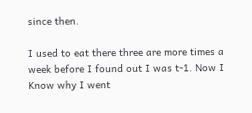since then.

I used to eat there three are more times a week before I found out I was t-1. Now I Know why I went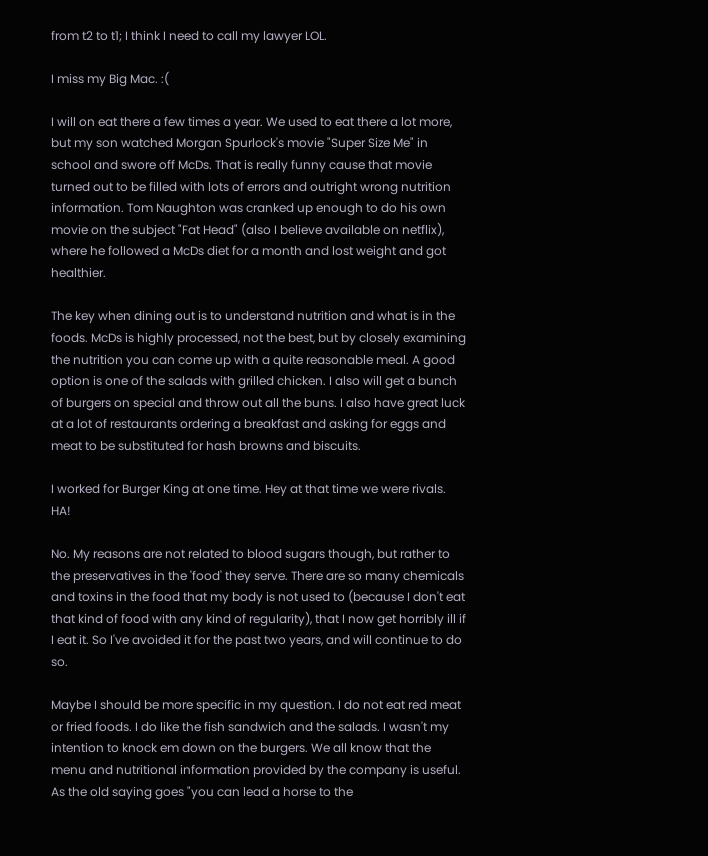from t2 to t1; I think I need to call my lawyer LOL.

I miss my Big Mac. :(

I will on eat there a few times a year. We used to eat there a lot more, but my son watched Morgan Spurlock's movie "Super Size Me" in school and swore off McDs. That is really funny cause that movie turned out to be filled with lots of errors and outright wrong nutrition information. Tom Naughton was cranked up enough to do his own movie on the subject "Fat Head" (also I believe available on netflix), where he followed a McDs diet for a month and lost weight and got healthier.

The key when dining out is to understand nutrition and what is in the foods. McDs is highly processed, not the best, but by closely examining the nutrition you can come up with a quite reasonable meal. A good option is one of the salads with grilled chicken. I also will get a bunch of burgers on special and throw out all the buns. I also have great luck at a lot of restaurants ordering a breakfast and asking for eggs and meat to be substituted for hash browns and biscuits.

I worked for Burger King at one time. Hey at that time we were rivals. HA!

No. My reasons are not related to blood sugars though, but rather to the preservatives in the 'food' they serve. There are so many chemicals and toxins in the food that my body is not used to (because I don't eat that kind of food with any kind of regularity), that I now get horribly ill if I eat it. So I've avoided it for the past two years, and will continue to do so.

Maybe I should be more specific in my question. I do not eat red meat or fried foods. I do like the fish sandwich and the salads. I wasn't my intention to knock em down on the burgers. We all know that the menu and nutritional information provided by the company is useful. As the old saying goes "you can lead a horse to the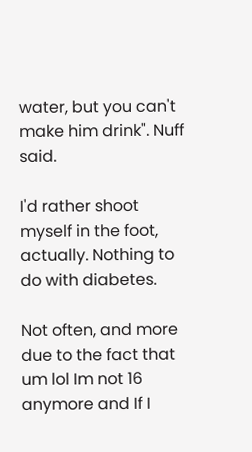water, but you can't make him drink". Nuff said.

I'd rather shoot myself in the foot, actually. Nothing to do with diabetes.

Not often, and more due to the fact that um lol Im not 16 anymore and If I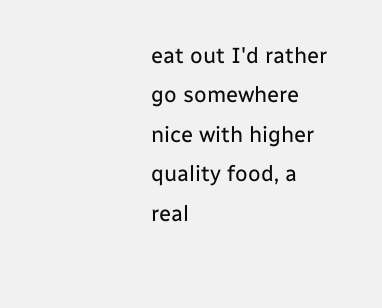eat out I'd rather go somewhere nice with higher quality food, a real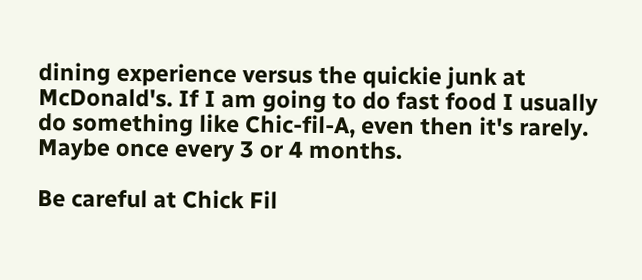dining experience versus the quickie junk at McDonald's. If I am going to do fast food I usually do something like Chic-fil-A, even then it's rarely. Maybe once every 3 or 4 months.

Be careful at Chick Fil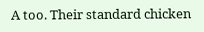A too. Their standard chicken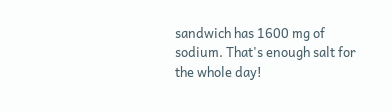sandwich has 1600 mg of sodium. That's enough salt for the whole day!